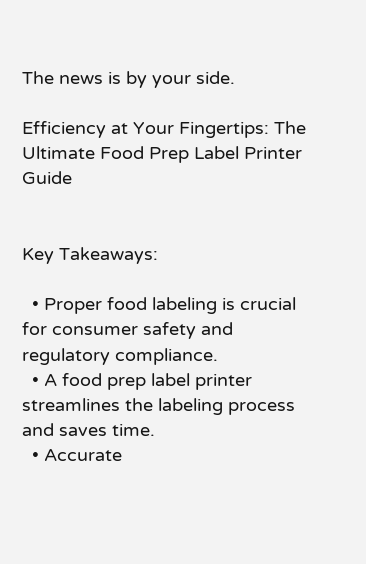The news is by your side.

Efficiency at Your Fingertips: The Ultimate Food Prep Label Printer Guide


Key Takeaways:

  • Proper food labeling is crucial for consumer safety and regulatory compliance.
  • A food prep label printer streamlines the labeling process and saves time.
  • Accurate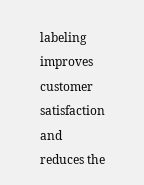labeling improves customer satisfaction and reduces the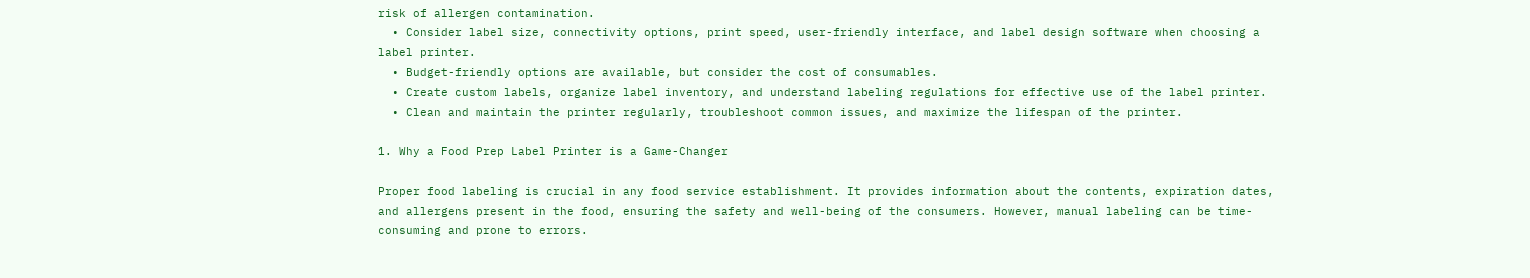risk of allergen contamination.
  • Consider label size, connectivity options, print speed, user-friendly interface, and label design software when choosing a label printer.
  • Budget-friendly options are available, but consider the cost of consumables.
  • Create custom labels, organize label inventory, and understand labeling regulations for effective use of the label printer.
  • Clean and maintain the printer regularly, troubleshoot common issues, and maximize the lifespan of the printer.

1. Why a Food Prep Label Printer is a Game-Changer

Proper food labeling is crucial in any food service establishment. It provides information about the contents, expiration dates, and allergens present in the food, ensuring the safety and well-being of the consumers. However, manual labeling can be time-consuming and prone to errors.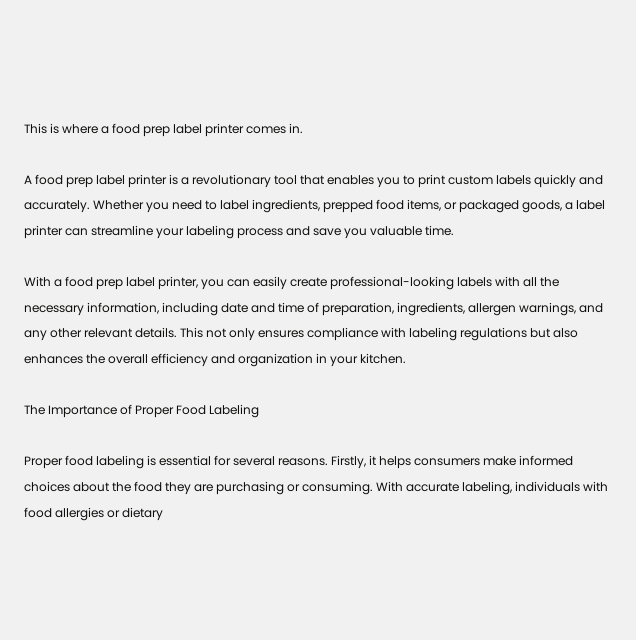This is where a food prep label printer comes in.

A food prep label printer is a revolutionary tool that enables you to print custom labels quickly and accurately. Whether you need to label ingredients, prepped food items, or packaged goods, a label printer can streamline your labeling process and save you valuable time.

With a food prep label printer, you can easily create professional-looking labels with all the necessary information, including date and time of preparation, ingredients, allergen warnings, and any other relevant details. This not only ensures compliance with labeling regulations but also enhances the overall efficiency and organization in your kitchen.

The Importance of Proper Food Labeling

Proper food labeling is essential for several reasons. Firstly, it helps consumers make informed choices about the food they are purchasing or consuming. With accurate labeling, individuals with food allergies or dietary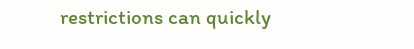restrictions can quickly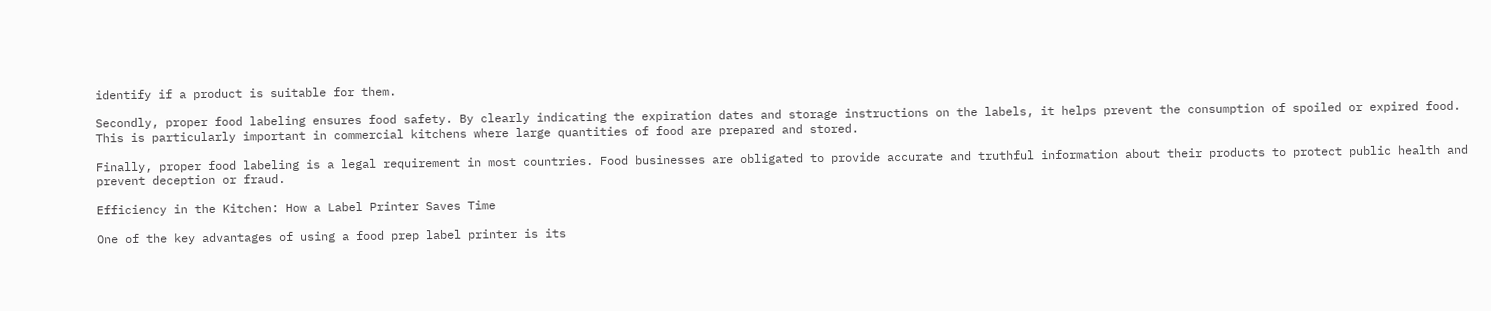identify if a product is suitable for them.

Secondly, proper food labeling ensures food safety. By clearly indicating the expiration dates and storage instructions on the labels, it helps prevent the consumption of spoiled or expired food. This is particularly important in commercial kitchens where large quantities of food are prepared and stored.

Finally, proper food labeling is a legal requirement in most countries. Food businesses are obligated to provide accurate and truthful information about their products to protect public health and prevent deception or fraud.

Efficiency in the Kitchen: How a Label Printer Saves Time

One of the key advantages of using a food prep label printer is its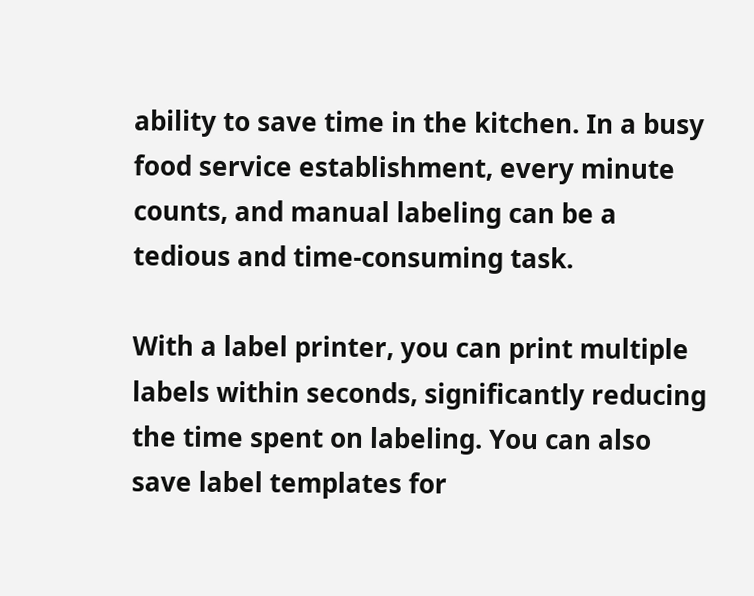ability to save time in the kitchen. In a busy food service establishment, every minute counts, and manual labeling can be a tedious and time-consuming task.

With a label printer, you can print multiple labels within seconds, significantly reducing the time spent on labeling. You can also save label templates for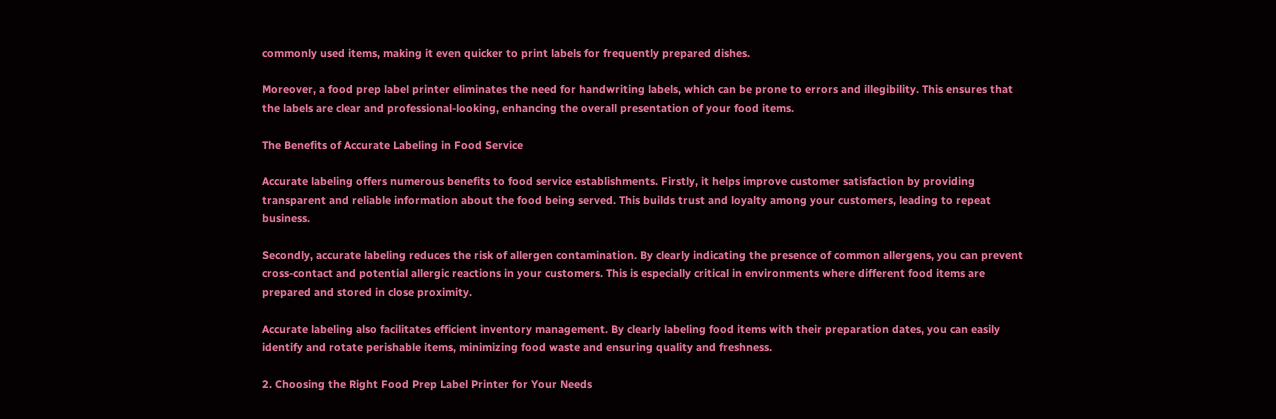commonly used items, making it even quicker to print labels for frequently prepared dishes.

Moreover, a food prep label printer eliminates the need for handwriting labels, which can be prone to errors and illegibility. This ensures that the labels are clear and professional-looking, enhancing the overall presentation of your food items.

The Benefits of Accurate Labeling in Food Service

Accurate labeling offers numerous benefits to food service establishments. Firstly, it helps improve customer satisfaction by providing transparent and reliable information about the food being served. This builds trust and loyalty among your customers, leading to repeat business.

Secondly, accurate labeling reduces the risk of allergen contamination. By clearly indicating the presence of common allergens, you can prevent cross-contact and potential allergic reactions in your customers. This is especially critical in environments where different food items are prepared and stored in close proximity.

Accurate labeling also facilitates efficient inventory management. By clearly labeling food items with their preparation dates, you can easily identify and rotate perishable items, minimizing food waste and ensuring quality and freshness.

2. Choosing the Right Food Prep Label Printer for Your Needs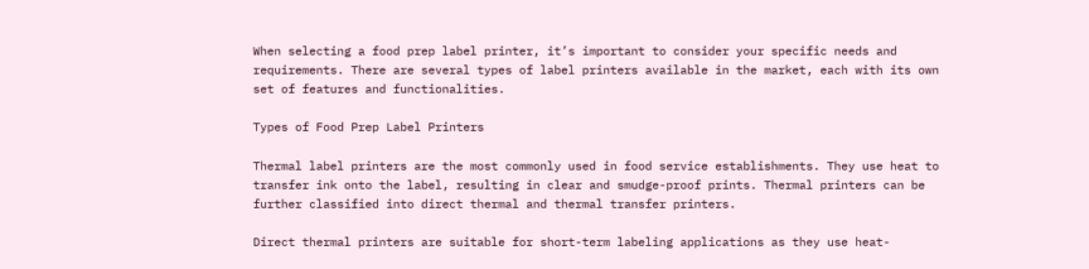When selecting a food prep label printer, it’s important to consider your specific needs and requirements. There are several types of label printers available in the market, each with its own set of features and functionalities.

Types of Food Prep Label Printers

Thermal label printers are the most commonly used in food service establishments. They use heat to transfer ink onto the label, resulting in clear and smudge-proof prints. Thermal printers can be further classified into direct thermal and thermal transfer printers.

Direct thermal printers are suitable for short-term labeling applications as they use heat-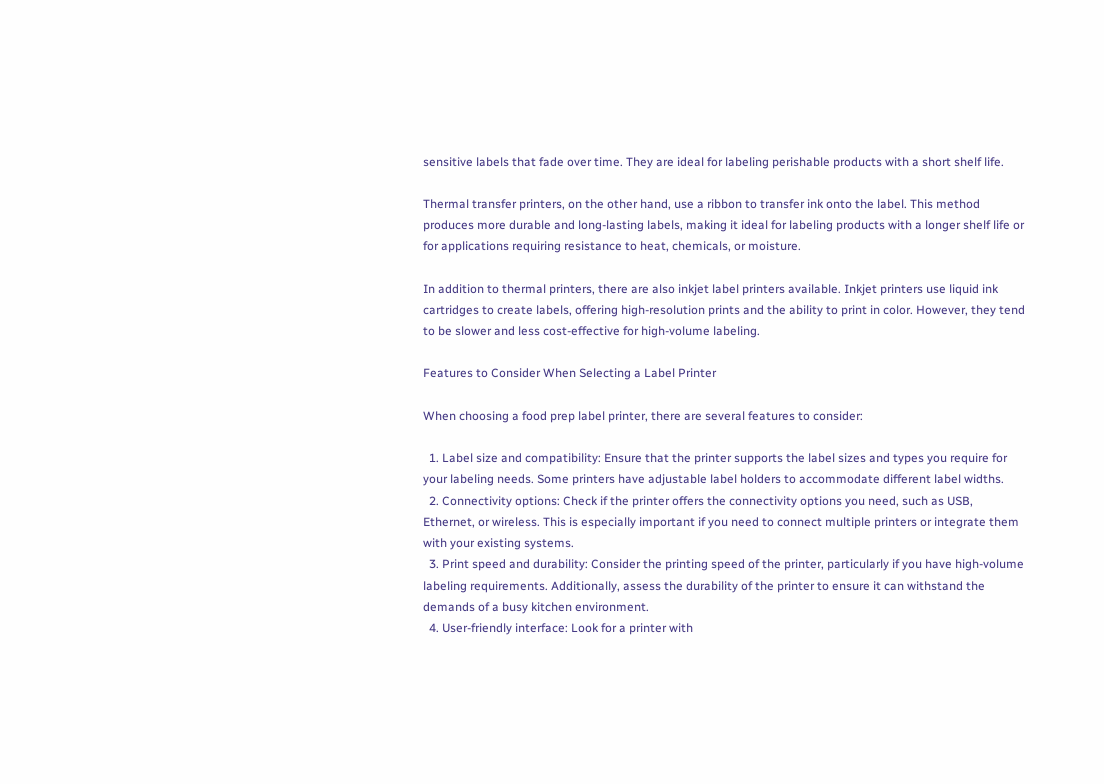sensitive labels that fade over time. They are ideal for labeling perishable products with a short shelf life.

Thermal transfer printers, on the other hand, use a ribbon to transfer ink onto the label. This method produces more durable and long-lasting labels, making it ideal for labeling products with a longer shelf life or for applications requiring resistance to heat, chemicals, or moisture.

In addition to thermal printers, there are also inkjet label printers available. Inkjet printers use liquid ink cartridges to create labels, offering high-resolution prints and the ability to print in color. However, they tend to be slower and less cost-effective for high-volume labeling.

Features to Consider When Selecting a Label Printer

When choosing a food prep label printer, there are several features to consider:

  1. Label size and compatibility: Ensure that the printer supports the label sizes and types you require for your labeling needs. Some printers have adjustable label holders to accommodate different label widths.
  2. Connectivity options: Check if the printer offers the connectivity options you need, such as USB, Ethernet, or wireless. This is especially important if you need to connect multiple printers or integrate them with your existing systems.
  3. Print speed and durability: Consider the printing speed of the printer, particularly if you have high-volume labeling requirements. Additionally, assess the durability of the printer to ensure it can withstand the demands of a busy kitchen environment.
  4. User-friendly interface: Look for a printer with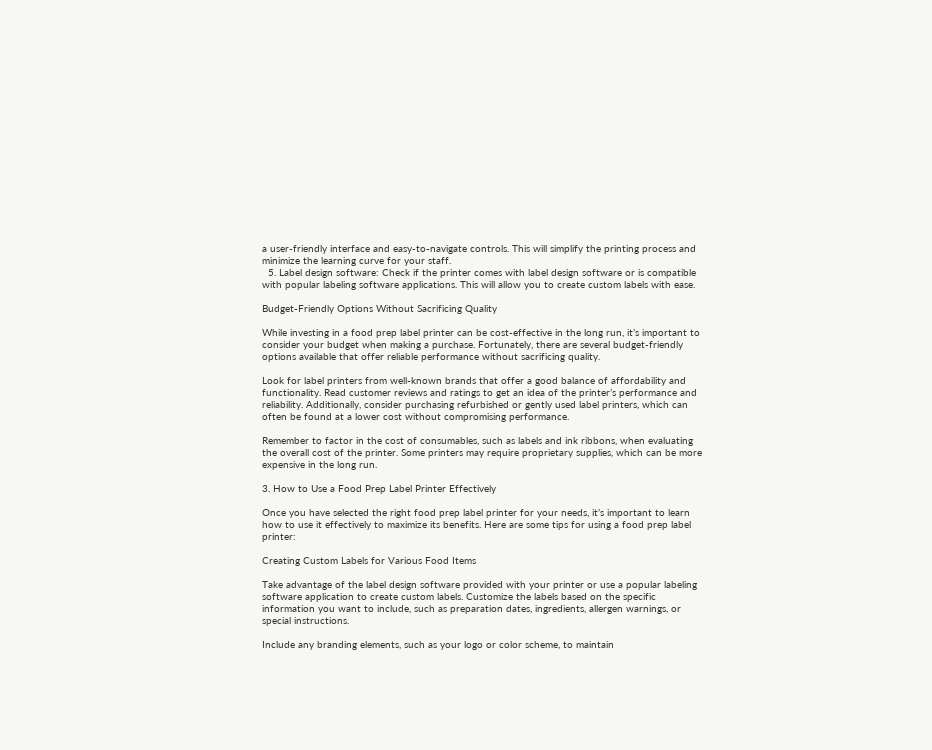a user-friendly interface and easy-to-navigate controls. This will simplify the printing process and minimize the learning curve for your staff.
  5. Label design software: Check if the printer comes with label design software or is compatible with popular labeling software applications. This will allow you to create custom labels with ease.

Budget-Friendly Options Without Sacrificing Quality

While investing in a food prep label printer can be cost-effective in the long run, it’s important to consider your budget when making a purchase. Fortunately, there are several budget-friendly options available that offer reliable performance without sacrificing quality.

Look for label printers from well-known brands that offer a good balance of affordability and functionality. Read customer reviews and ratings to get an idea of the printer’s performance and reliability. Additionally, consider purchasing refurbished or gently used label printers, which can often be found at a lower cost without compromising performance.

Remember to factor in the cost of consumables, such as labels and ink ribbons, when evaluating the overall cost of the printer. Some printers may require proprietary supplies, which can be more expensive in the long run.

3. How to Use a Food Prep Label Printer Effectively

Once you have selected the right food prep label printer for your needs, it’s important to learn how to use it effectively to maximize its benefits. Here are some tips for using a food prep label printer:

Creating Custom Labels for Various Food Items

Take advantage of the label design software provided with your printer or use a popular labeling software application to create custom labels. Customize the labels based on the specific information you want to include, such as preparation dates, ingredients, allergen warnings, or special instructions.

Include any branding elements, such as your logo or color scheme, to maintain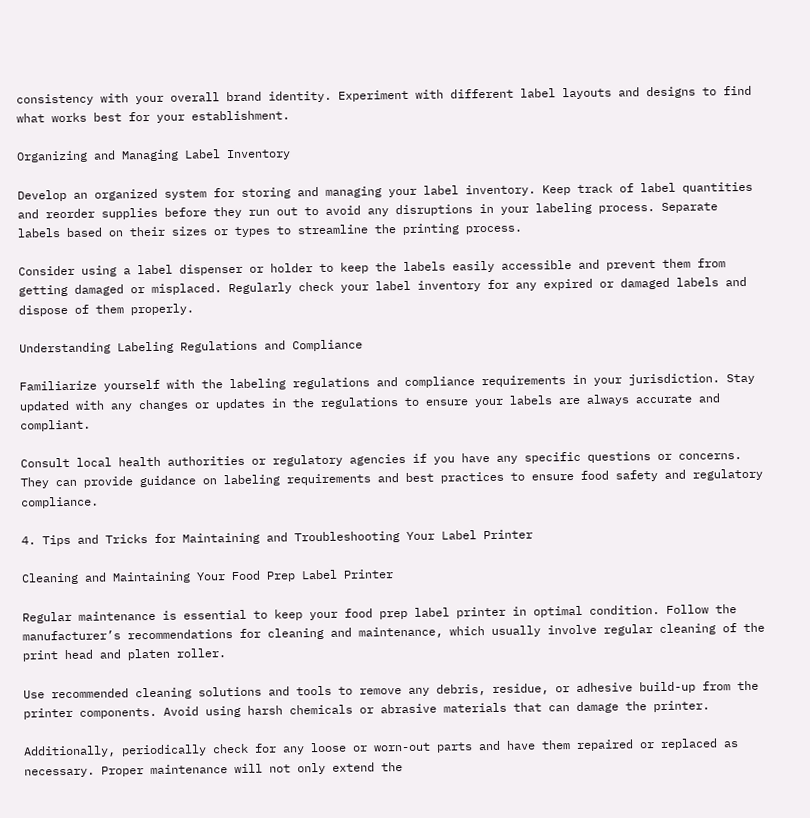consistency with your overall brand identity. Experiment with different label layouts and designs to find what works best for your establishment.

Organizing and Managing Label Inventory

Develop an organized system for storing and managing your label inventory. Keep track of label quantities and reorder supplies before they run out to avoid any disruptions in your labeling process. Separate labels based on their sizes or types to streamline the printing process.

Consider using a label dispenser or holder to keep the labels easily accessible and prevent them from getting damaged or misplaced. Regularly check your label inventory for any expired or damaged labels and dispose of them properly.

Understanding Labeling Regulations and Compliance

Familiarize yourself with the labeling regulations and compliance requirements in your jurisdiction. Stay updated with any changes or updates in the regulations to ensure your labels are always accurate and compliant.

Consult local health authorities or regulatory agencies if you have any specific questions or concerns. They can provide guidance on labeling requirements and best practices to ensure food safety and regulatory compliance.

4. Tips and Tricks for Maintaining and Troubleshooting Your Label Printer

Cleaning and Maintaining Your Food Prep Label Printer

Regular maintenance is essential to keep your food prep label printer in optimal condition. Follow the manufacturer’s recommendations for cleaning and maintenance, which usually involve regular cleaning of the print head and platen roller.

Use recommended cleaning solutions and tools to remove any debris, residue, or adhesive build-up from the printer components. Avoid using harsh chemicals or abrasive materials that can damage the printer.

Additionally, periodically check for any loose or worn-out parts and have them repaired or replaced as necessary. Proper maintenance will not only extend the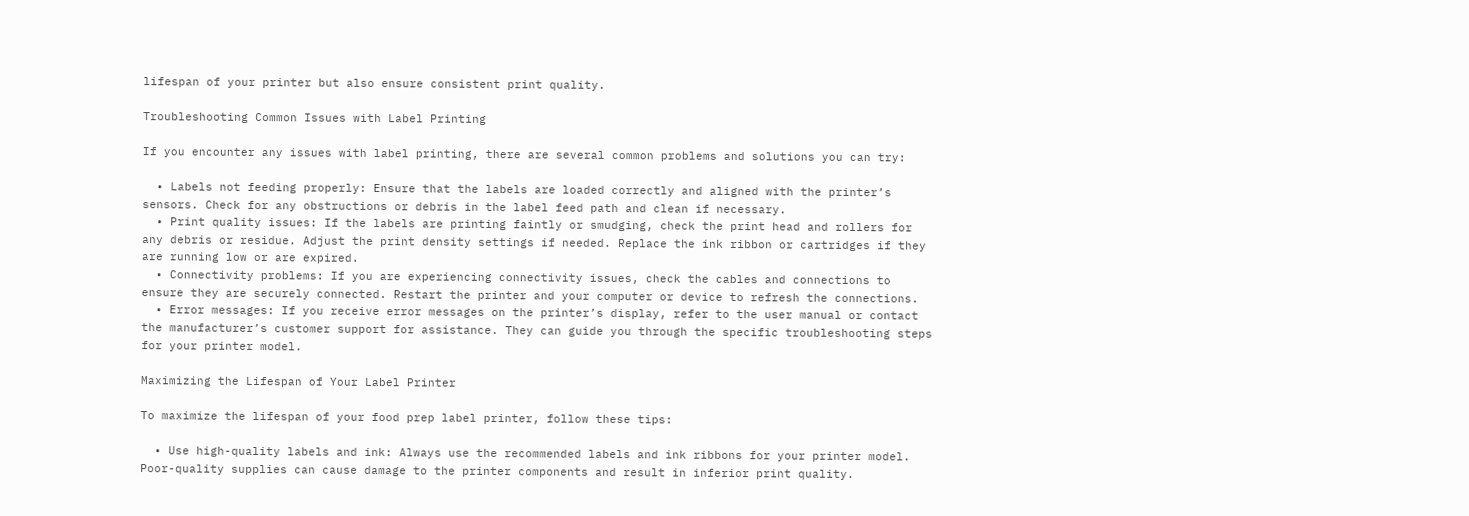lifespan of your printer but also ensure consistent print quality.

Troubleshooting Common Issues with Label Printing

If you encounter any issues with label printing, there are several common problems and solutions you can try:

  • Labels not feeding properly: Ensure that the labels are loaded correctly and aligned with the printer’s sensors. Check for any obstructions or debris in the label feed path and clean if necessary.
  • Print quality issues: If the labels are printing faintly or smudging, check the print head and rollers for any debris or residue. Adjust the print density settings if needed. Replace the ink ribbon or cartridges if they are running low or are expired.
  • Connectivity problems: If you are experiencing connectivity issues, check the cables and connections to ensure they are securely connected. Restart the printer and your computer or device to refresh the connections.
  • Error messages: If you receive error messages on the printer’s display, refer to the user manual or contact the manufacturer’s customer support for assistance. They can guide you through the specific troubleshooting steps for your printer model.

Maximizing the Lifespan of Your Label Printer

To maximize the lifespan of your food prep label printer, follow these tips:

  • Use high-quality labels and ink: Always use the recommended labels and ink ribbons for your printer model. Poor-quality supplies can cause damage to the printer components and result in inferior print quality.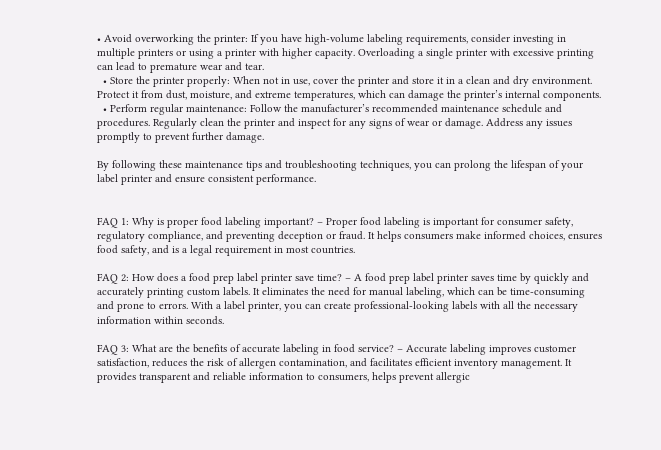• Avoid overworking the printer: If you have high-volume labeling requirements, consider investing in multiple printers or using a printer with higher capacity. Overloading a single printer with excessive printing can lead to premature wear and tear.
  • Store the printer properly: When not in use, cover the printer and store it in a clean and dry environment. Protect it from dust, moisture, and extreme temperatures, which can damage the printer’s internal components.
  • Perform regular maintenance: Follow the manufacturer’s recommended maintenance schedule and procedures. Regularly clean the printer and inspect for any signs of wear or damage. Address any issues promptly to prevent further damage.

By following these maintenance tips and troubleshooting techniques, you can prolong the lifespan of your label printer and ensure consistent performance.


FAQ 1: Why is proper food labeling important? – Proper food labeling is important for consumer safety, regulatory compliance, and preventing deception or fraud. It helps consumers make informed choices, ensures food safety, and is a legal requirement in most countries.

FAQ 2: How does a food prep label printer save time? – A food prep label printer saves time by quickly and accurately printing custom labels. It eliminates the need for manual labeling, which can be time-consuming and prone to errors. With a label printer, you can create professional-looking labels with all the necessary information within seconds.

FAQ 3: What are the benefits of accurate labeling in food service? – Accurate labeling improves customer satisfaction, reduces the risk of allergen contamination, and facilitates efficient inventory management. It provides transparent and reliable information to consumers, helps prevent allergic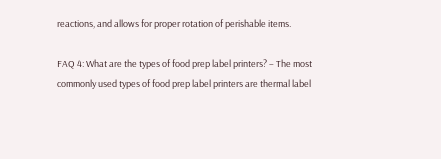reactions, and allows for proper rotation of perishable items.

FAQ 4: What are the types of food prep label printers? – The most commonly used types of food prep label printers are thermal label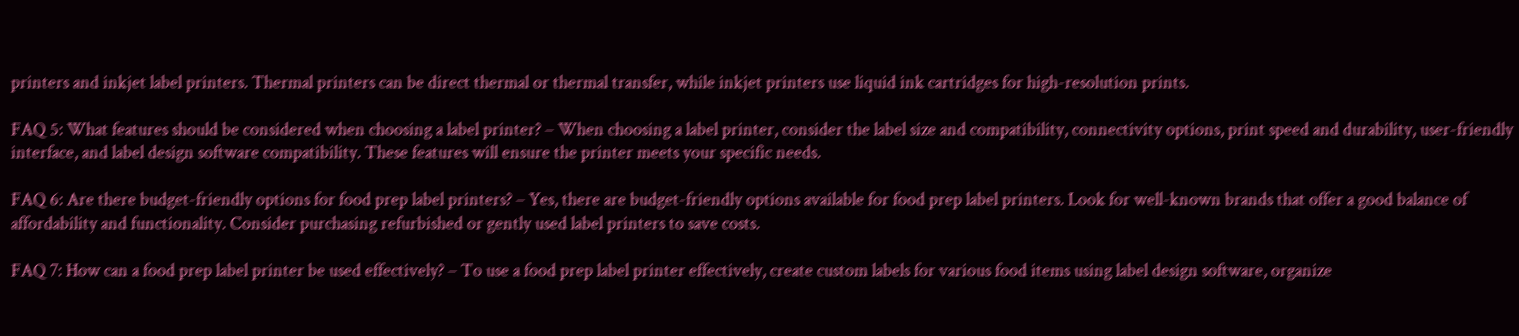printers and inkjet label printers. Thermal printers can be direct thermal or thermal transfer, while inkjet printers use liquid ink cartridges for high-resolution prints.

FAQ 5: What features should be considered when choosing a label printer? – When choosing a label printer, consider the label size and compatibility, connectivity options, print speed and durability, user-friendly interface, and label design software compatibility. These features will ensure the printer meets your specific needs.

FAQ 6: Are there budget-friendly options for food prep label printers? – Yes, there are budget-friendly options available for food prep label printers. Look for well-known brands that offer a good balance of affordability and functionality. Consider purchasing refurbished or gently used label printers to save costs.

FAQ 7: How can a food prep label printer be used effectively? – To use a food prep label printer effectively, create custom labels for various food items using label design software, organize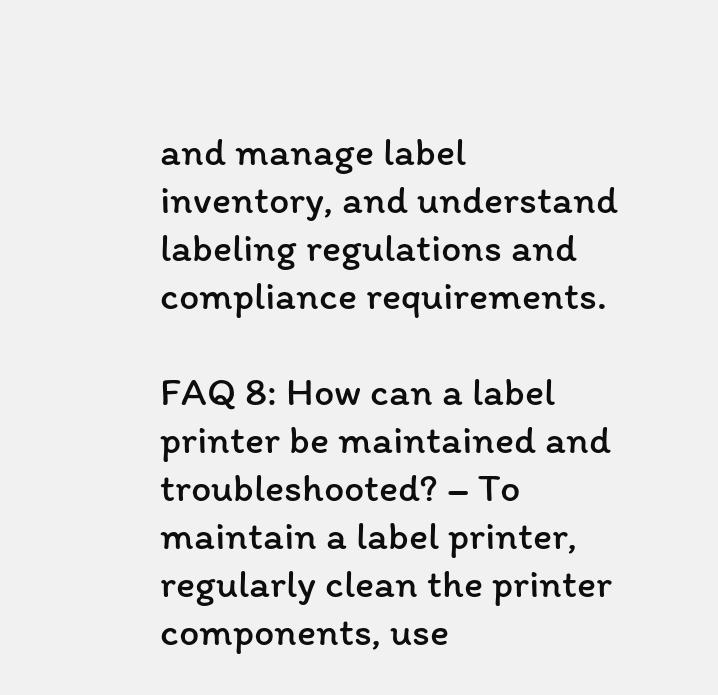and manage label inventory, and understand labeling regulations and compliance requirements.

FAQ 8: How can a label printer be maintained and troubleshooted? – To maintain a label printer, regularly clean the printer components, use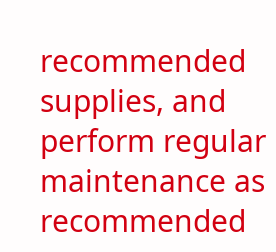recommended supplies, and perform regular maintenance as recommended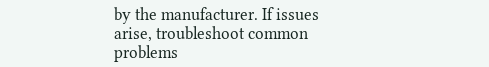by the manufacturer. If issues arise, troubleshoot common problems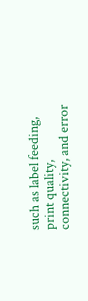such as label feeding, print quality, connectivity, and error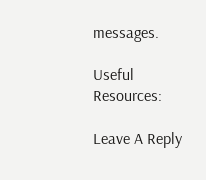messages.

Useful Resources:

Leave A Reply